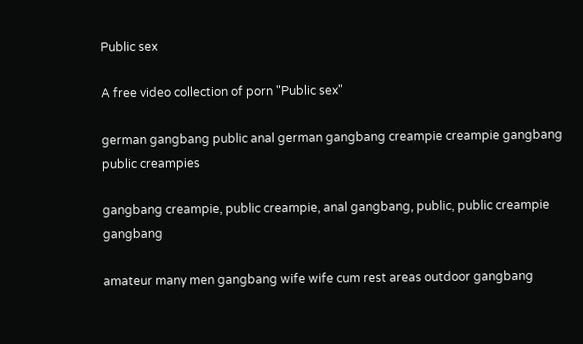Public sex

A free video collection of porn "Public sex"

german gangbang public anal german gangbang creampie creampie gangbang public creampies

gangbang creampie, public creampie, anal gangbang, public, public creampie gangbang

amateur many men gangbang wife wife cum rest areas outdoor gangbang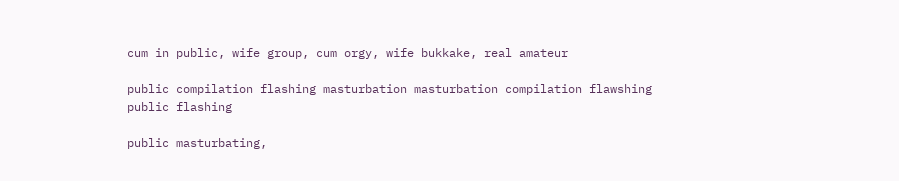cum in public, wife group, cum orgy, wife bukkake, real amateur

public compilation flashing masturbation masturbation compilation flawshing public flashing

public masturbating,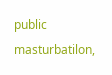public masturbatilon,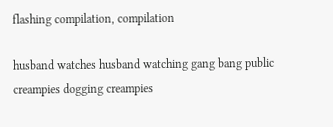flashing compilation, compilation

husband watches husband watching gang bang public creampies dogging creampies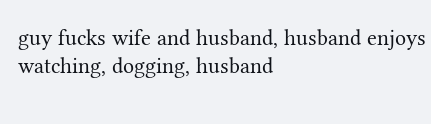guy fucks wife and husband, husband enjoys watching, dogging, husband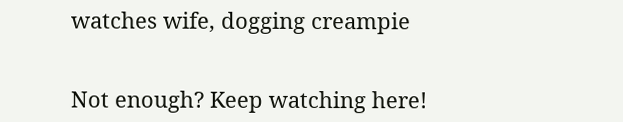watches wife, dogging creampie


Not enough? Keep watching here!